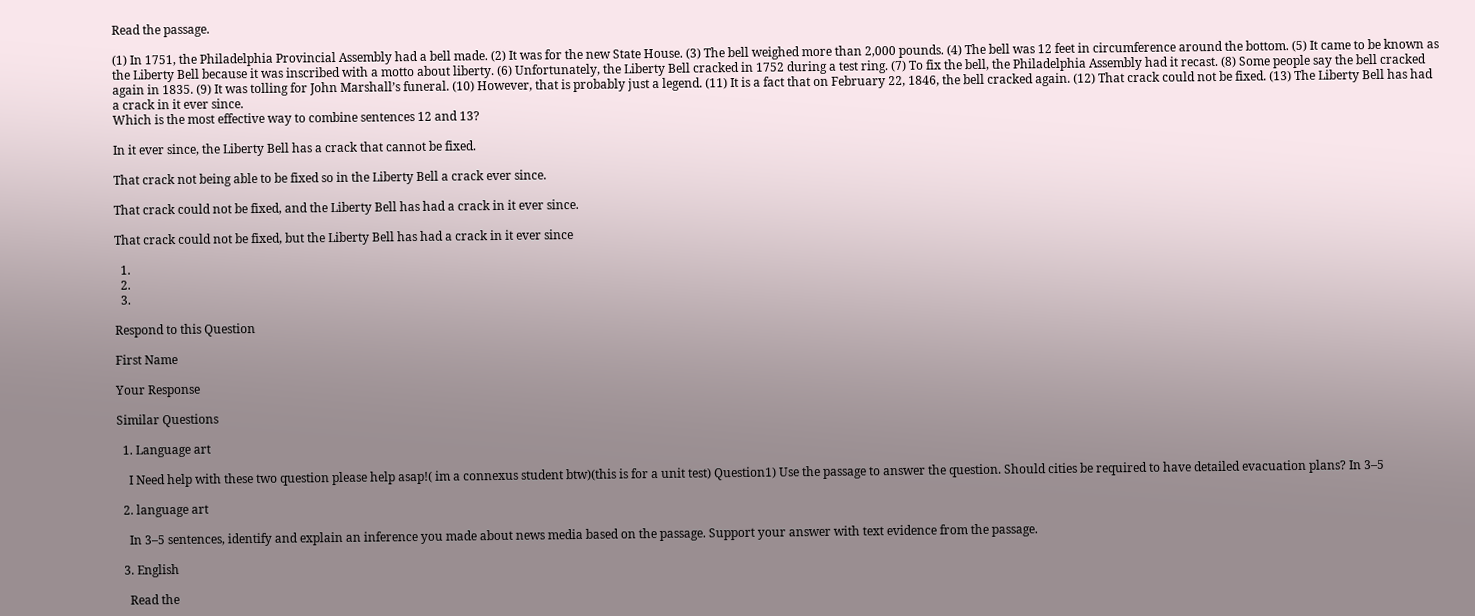Read the passage.

(1) In 1751, the Philadelphia Provincial Assembly had a bell made. (2) It was for the new State House. (3) The bell weighed more than 2,000 pounds. (4) The bell was 12 feet in circumference around the bottom. (5) It came to be known as the Liberty Bell because it was inscribed with a motto about liberty. (6) Unfortunately, the Liberty Bell cracked in 1752 during a test ring. (7) To fix the bell, the Philadelphia Assembly had it recast. (8) Some people say the bell cracked again in 1835. (9) It was tolling for John Marshall’s funeral. (10) However, that is probably just a legend. (11) It is a fact that on February 22, 1846, the bell cracked again. (12) That crack could not be fixed. (13) The Liberty Bell has had a crack in it ever since.
Which is the most effective way to combine sentences 12 and 13?

In it ever since, the Liberty Bell has a crack that cannot be fixed.

That crack not being able to be fixed so in the Liberty Bell a crack ever since.

That crack could not be fixed, and the Liberty Bell has had a crack in it ever since.

That crack could not be fixed, but the Liberty Bell has had a crack in it ever since

  1.
  2.
  3.

Respond to this Question

First Name

Your Response

Similar Questions

  1. Language art

    I Need help with these two question please help asap!( im a connexus student btw)(this is for a unit test) Question1) Use the passage to answer the question. Should cities be required to have detailed evacuation plans? In 3–5

  2. language art

    In 3–5 sentences, identify and explain an inference you made about news media based on the passage. Support your answer with text evidence from the passage.

  3. English

    Read the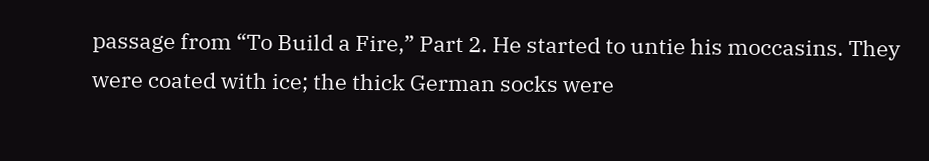passage from “To Build a Fire,” Part 2. He started to untie his moccasins. They were coated with ice; the thick German socks were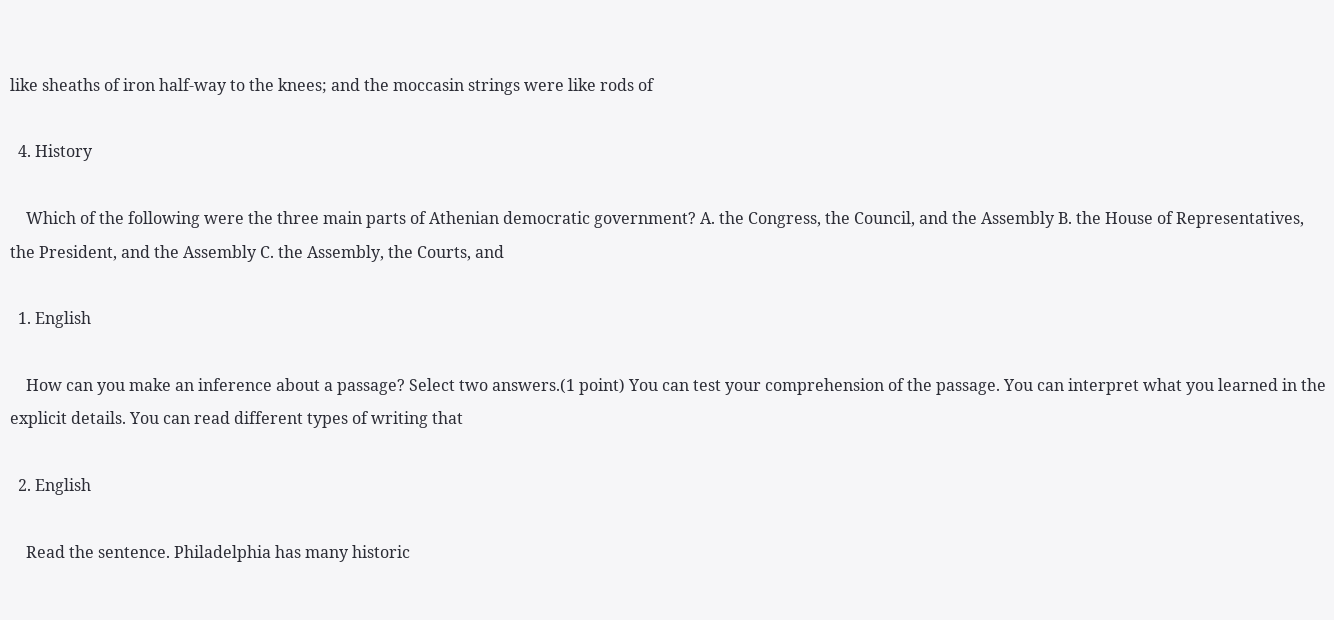like sheaths of iron half-way to the knees; and the moccasin strings were like rods of

  4. History

    Which of the following were the three main parts of Athenian democratic government? A. the Congress, the Council, and the Assembly B. the House of Representatives, the President, and the Assembly C. the Assembly, the Courts, and

  1. English

    How can you make an inference about a passage? Select two answers.(1 point) You can test your comprehension of the passage. You can interpret what you learned in the explicit details. You can read different types of writing that

  2. English

    Read the sentence. Philadelphia has many historic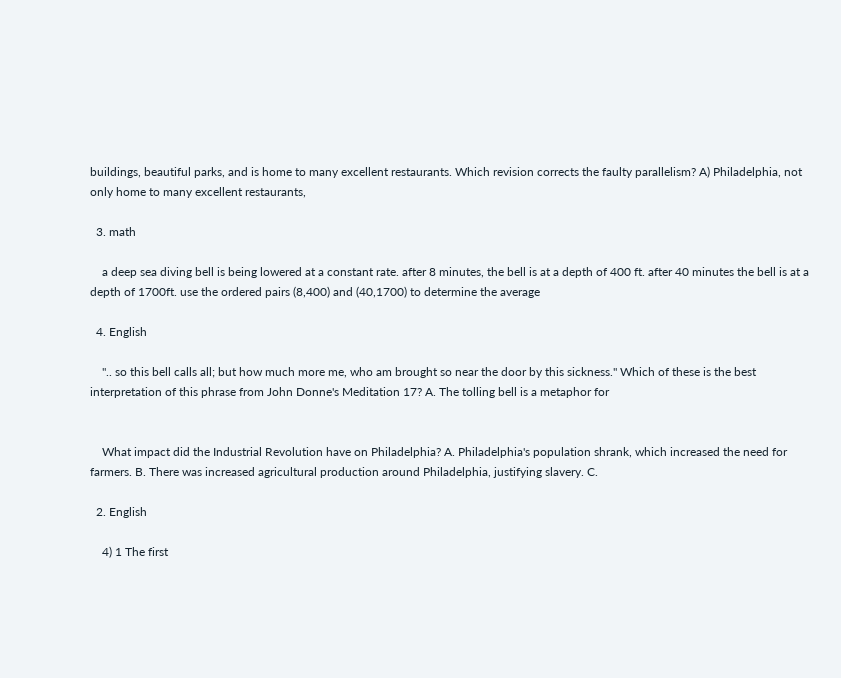buildings, beautiful parks, and is home to many excellent restaurants. Which revision corrects the faulty parallelism? A) Philadelphia, not only home to many excellent restaurants,

  3. math

    a deep sea diving bell is being lowered at a constant rate. after 8 minutes, the bell is at a depth of 400 ft. after 40 minutes the bell is at a depth of 1700ft. use the ordered pairs (8,400) and (40,1700) to determine the average

  4. English

    ".. so this bell calls all; but how much more me, who am brought so near the door by this sickness." Which of these is the best interpretation of this phrase from John Donne's Meditation 17? A. The tolling bell is a metaphor for


    What impact did the Industrial Revolution have on Philadelphia? A. Philadelphia's population shrank, which increased the need for farmers. B. There was increased agricultural production around Philadelphia, justifying slavery. C.

  2. English

    4) 1 The first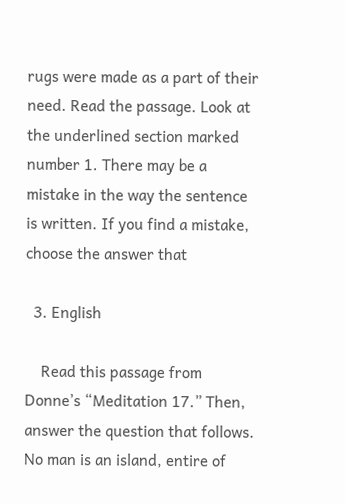rugs were made as a part of their need. Read the passage. Look at the underlined section marked number 1. There may be a mistake in the way the sentence is written. If you find a mistake, choose the answer that

  3. English

    Read this passage from Donne’s “Meditation 17.” Then, answer the question that follows. No man is an island, entire of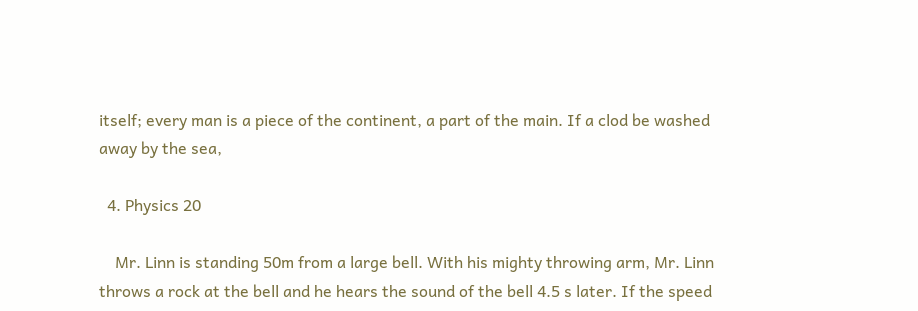itself; every man is a piece of the continent, a part of the main. If a clod be washed away by the sea,

  4. Physics 20

    Mr. Linn is standing 50m from a large bell. With his mighty throwing arm, Mr. Linn throws a rock at the bell and he hears the sound of the bell 4.5 s later. If the speed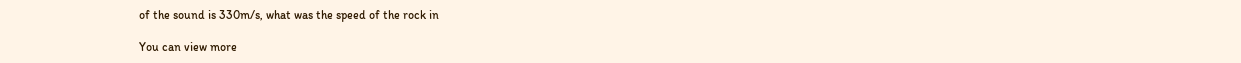of the sound is 330m/s, what was the speed of the rock in

You can view more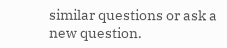similar questions or ask a new question.